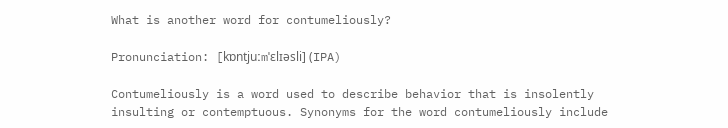What is another word for contumeliously?

Pronunciation: [kɒntjuːmˈɛlɪəsli] (IPA)

Contumeliously is a word used to describe behavior that is insolently insulting or contemptuous. Synonyms for the word contumeliously include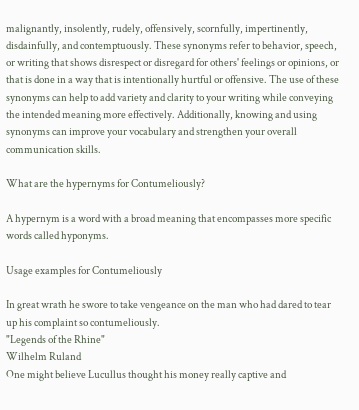malignantly, insolently, rudely, offensively, scornfully, impertinently, disdainfully, and contemptuously. These synonyms refer to behavior, speech, or writing that shows disrespect or disregard for others' feelings or opinions, or that is done in a way that is intentionally hurtful or offensive. The use of these synonyms can help to add variety and clarity to your writing while conveying the intended meaning more effectively. Additionally, knowing and using synonyms can improve your vocabulary and strengthen your overall communication skills.

What are the hypernyms for Contumeliously?

A hypernym is a word with a broad meaning that encompasses more specific words called hyponyms.

Usage examples for Contumeliously

In great wrath he swore to take vengeance on the man who had dared to tear up his complaint so contumeliously.
"Legends of the Rhine"
Wilhelm Ruland
One might believe Lucullus thought his money really captive and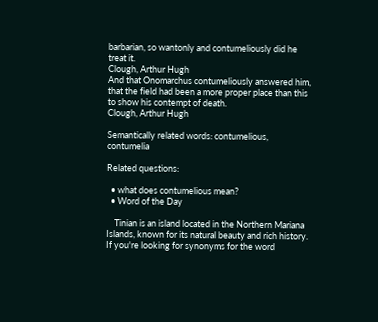barbarian, so wantonly and contumeliously did he treat it.
Clough, Arthur Hugh
And that Onomarchus contumeliously answered him, that the field had been a more proper place than this to show his contempt of death.
Clough, Arthur Hugh

Semantically related words: contumelious, contumelia

Related questions:

  • what does contumelious mean?
  • Word of the Day

    Tinian is an island located in the Northern Mariana Islands, known for its natural beauty and rich history. If you're looking for synonyms for the word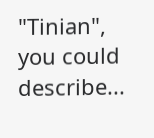"Tinian", you could describe...